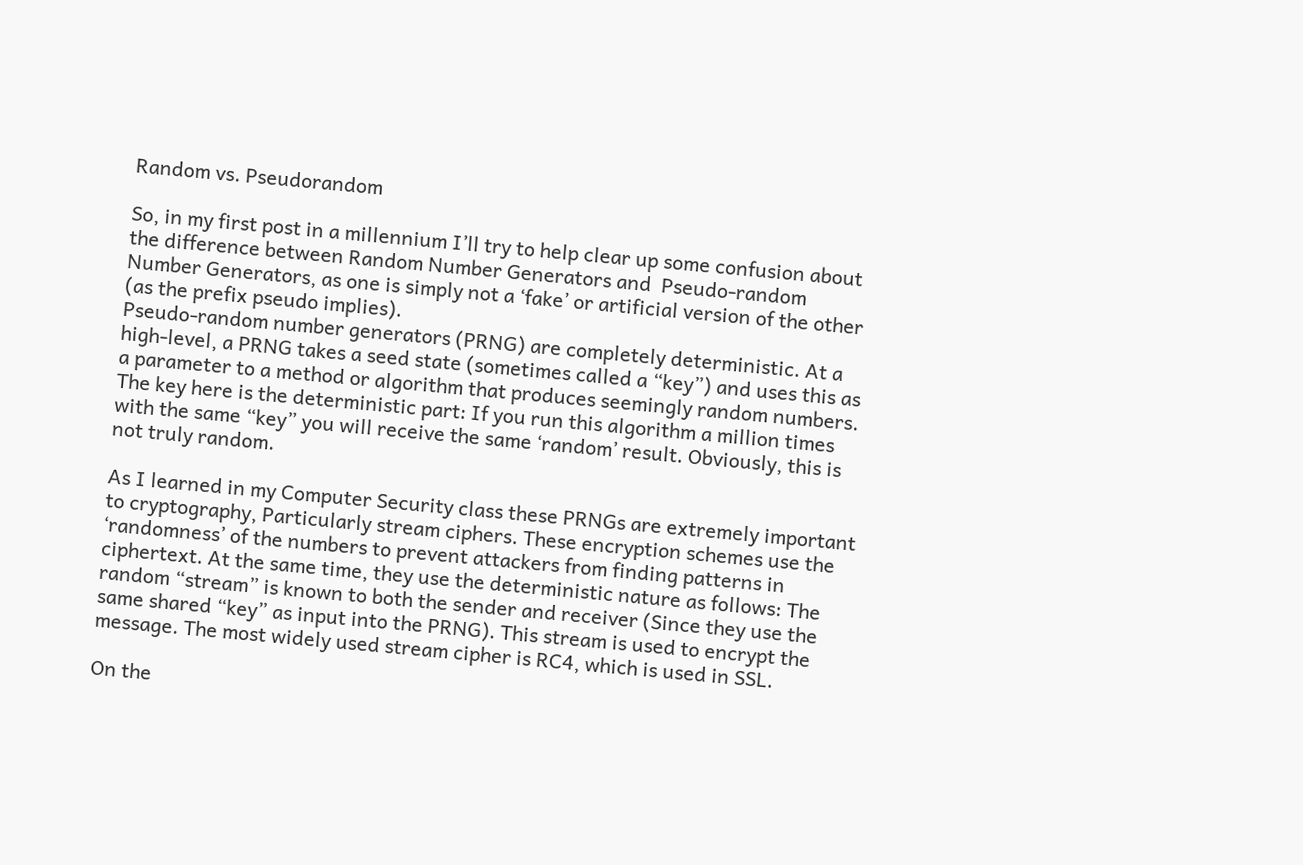Random vs. Pseudorandom

So, in my first post in a millennium I’ll try to help clear up some confusion about the difference between Random Number Generators and  Pseudo-random Number Generators, as one is simply not a ‘fake’ or artificial version of the other (as the prefix pseudo implies).
Pseudo-random number generators (PRNG) are completely deterministic. At a high-level, a PRNG takes a seed state (sometimes called a “key”) and uses this as a parameter to a method or algorithm that produces seemingly random numbers. The key here is the deterministic part: If you run this algorithm a million times with the same “key” you will receive the same ‘random’ result. Obviously, this is not truly random.

As I learned in my Computer Security class these PRNGs are extremely important to cryptography, Particularly stream ciphers. These encryption schemes use the ‘randomness’ of the numbers to prevent attackers from finding patterns in ciphertext. At the same time, they use the deterministic nature as follows: The random “stream” is known to both the sender and receiver (Since they use the same shared “key” as input into the PRNG). This stream is used to encrypt the message. The most widely used stream cipher is RC4, which is used in SSL.

On the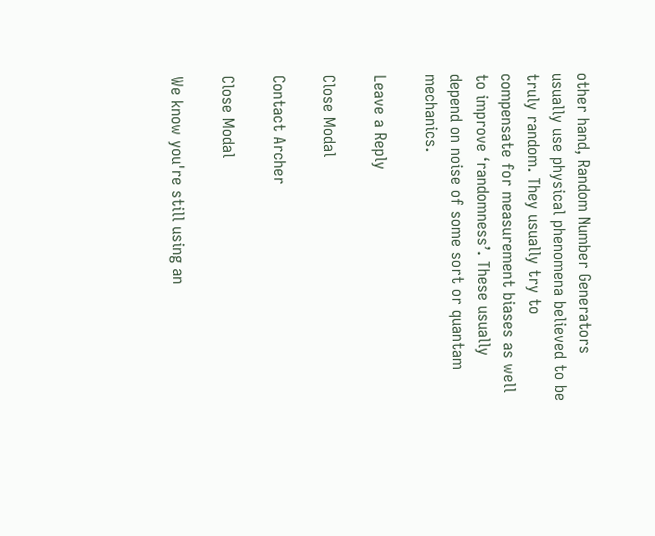other hand, Random Number Generators usually use physical phenomena believed to be truly random. They usually try to compensate for measurement biases as well to improve ‘randomness’. These usually depend on noise of some sort or quantam mechanics.

Leave a Reply

Close Modal

Contact Archer

Close Modal

We know you're still using an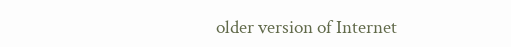older version of Internet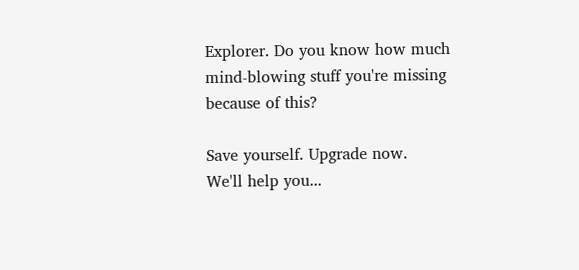Explorer. Do you know how much mind-blowing stuff you're missing because of this?

Save yourself. Upgrade now.
We'll help you...